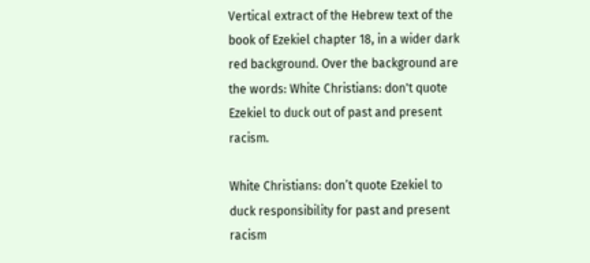Vertical extract of the Hebrew text of the book of Ezekiel chapter 18, in a wider dark red background. Over the background are the words: White Christians: don't quote Ezekiel to duck out of past and present racism.

White Christians: don’t quote Ezekiel to duck responsibility for past and present racism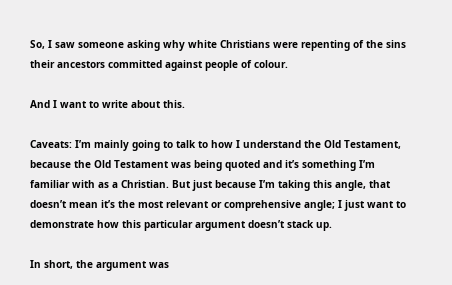So, I saw someone asking why white Christians were repenting of the sins their ancestors committed against people of colour.

And I want to write about this.

Caveats: I’m mainly going to talk to how I understand the Old Testament, because the Old Testament was being quoted and it’s something I’m familiar with as a Christian. But just because I’m taking this angle, that doesn’t mean it’s the most relevant or comprehensive angle; I just want to demonstrate how this particular argument doesn’t stack up.

In short, the argument was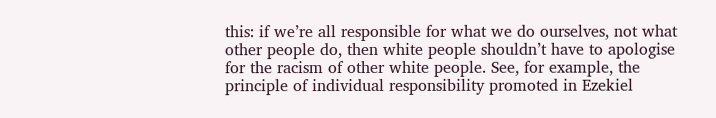this: if we’re all responsible for what we do ourselves, not what other people do, then white people shouldn’t have to apologise for the racism of other white people. See, for example, the principle of individual responsibility promoted in Ezekiel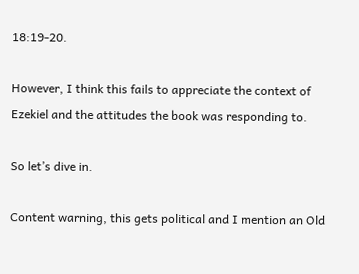18:19-20.

However, I think this fails to appreciate the context of Ezekiel and the attitudes the book was responding to.

So let’s dive in.

Content warning, this gets political and I mention an Old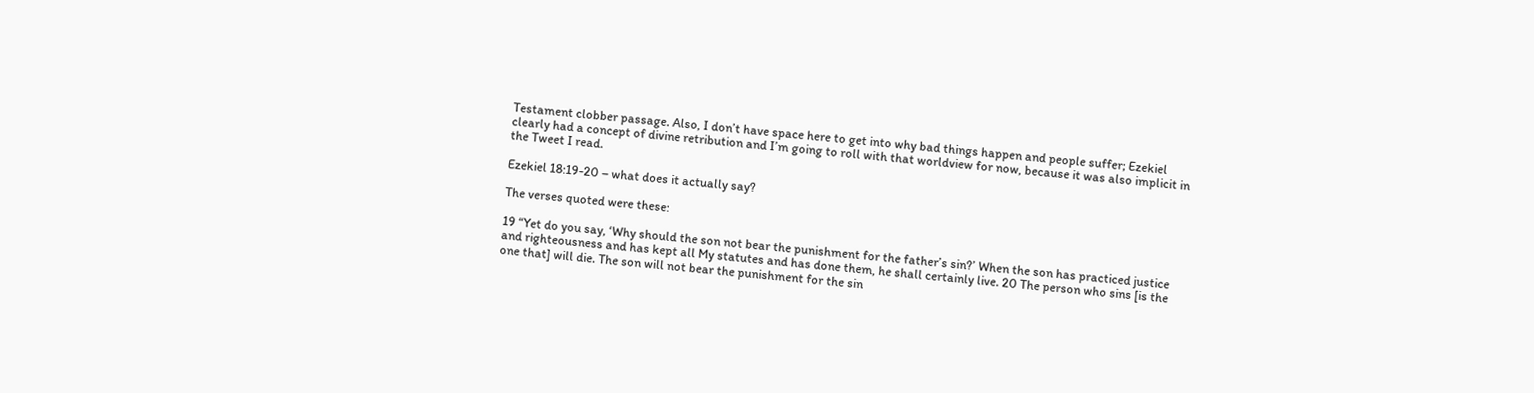Testament clobber passage. Also, I don’t have space here to get into why bad things happen and people suffer; Ezekiel clearly had a concept of divine retribution and I’m going to roll with that worldview for now, because it was also implicit in the Tweet I read.

Ezekiel 18:19-20 – what does it actually say?

The verses quoted were these:

19 “Yet do you say, ‘Why should the son not bear the punishment for the father’s sin?’ When the son has practiced justice and righteousness and has kept all My statutes and has done them, he shall certainly live. 20 The person who sins [is the one that] will die. The son will not bear the punishment for the sin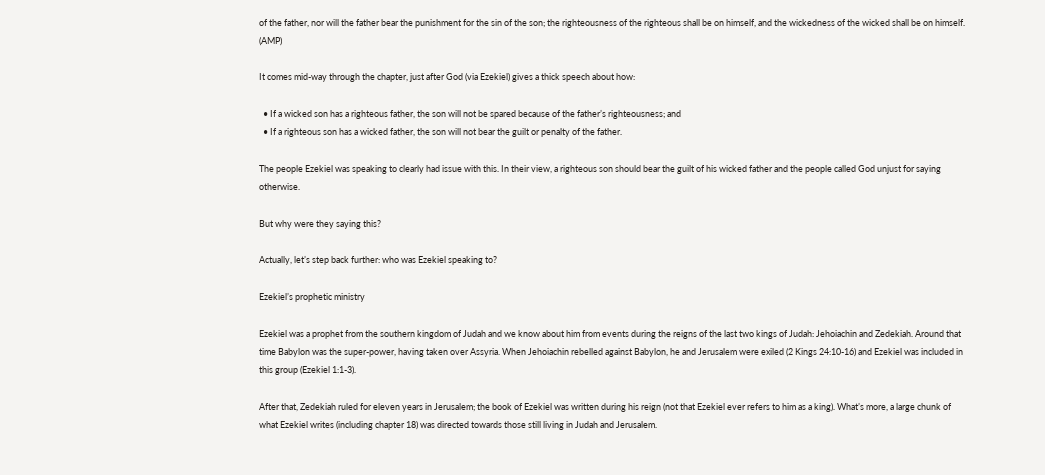of the father, nor will the father bear the punishment for the sin of the son; the righteousness of the righteous shall be on himself, and the wickedness of the wicked shall be on himself. (AMP)

It comes mid-way through the chapter, just after God (via Ezekiel) gives a thick speech about how:

  • If a wicked son has a righteous father, the son will not be spared because of the father’s righteousness; and
  • If a righteous son has a wicked father, the son will not bear the guilt or penalty of the father.

The people Ezekiel was speaking to clearly had issue with this. In their view, a righteous son should bear the guilt of his wicked father and the people called God unjust for saying otherwise.

But why were they saying this?

Actually, let’s step back further: who was Ezekiel speaking to?

Ezekiel’s prophetic ministry

Ezekiel was a prophet from the southern kingdom of Judah and we know about him from events during the reigns of the last two kings of Judah: Jehoiachin and Zedekiah. Around that time Babylon was the super-power, having taken over Assyria. When Jehoiachin rebelled against Babylon, he and Jerusalem were exiled (2 Kings 24:10-16) and Ezekiel was included in this group (Ezekiel 1:1-3).

After that, Zedekiah ruled for eleven years in Jerusalem; the book of Ezekiel was written during his reign (not that Ezekiel ever refers to him as a king). What’s more, a large chunk of what Ezekiel writes (including chapter 18) was directed towards those still living in Judah and Jerusalem.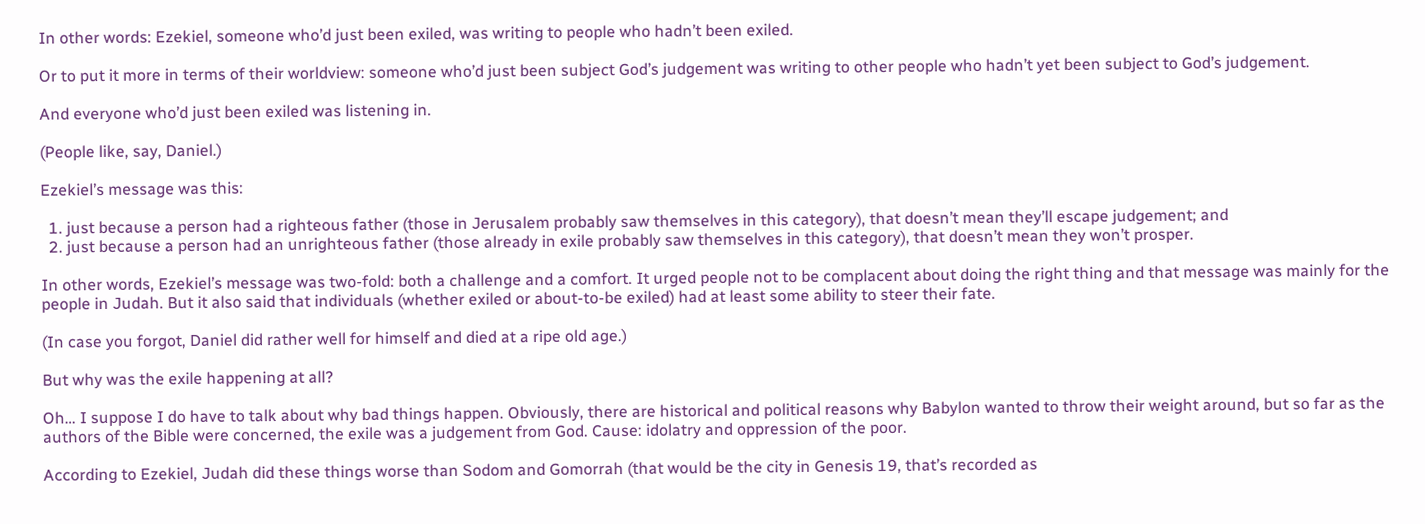In other words: Ezekiel, someone who’d just been exiled, was writing to people who hadn’t been exiled.

Or to put it more in terms of their worldview: someone who’d just been subject God’s judgement was writing to other people who hadn’t yet been subject to God’s judgement.

And everyone who’d just been exiled was listening in.

(People like, say, Daniel.)

Ezekiel’s message was this:

  1. just because a person had a righteous father (those in Jerusalem probably saw themselves in this category), that doesn’t mean they’ll escape judgement; and
  2. just because a person had an unrighteous father (those already in exile probably saw themselves in this category), that doesn’t mean they won’t prosper.

In other words, Ezekiel’s message was two-fold: both a challenge and a comfort. It urged people not to be complacent about doing the right thing and that message was mainly for the people in Judah. But it also said that individuals (whether exiled or about-to-be exiled) had at least some ability to steer their fate.

(In case you forgot, Daniel did rather well for himself and died at a ripe old age.)

But why was the exile happening at all?

Oh… I suppose I do have to talk about why bad things happen. Obviously, there are historical and political reasons why Babylon wanted to throw their weight around, but so far as the authors of the Bible were concerned, the exile was a judgement from God. Cause: idolatry and oppression of the poor.

According to Ezekiel, Judah did these things worse than Sodom and Gomorrah (that would be the city in Genesis 19, that’s recorded as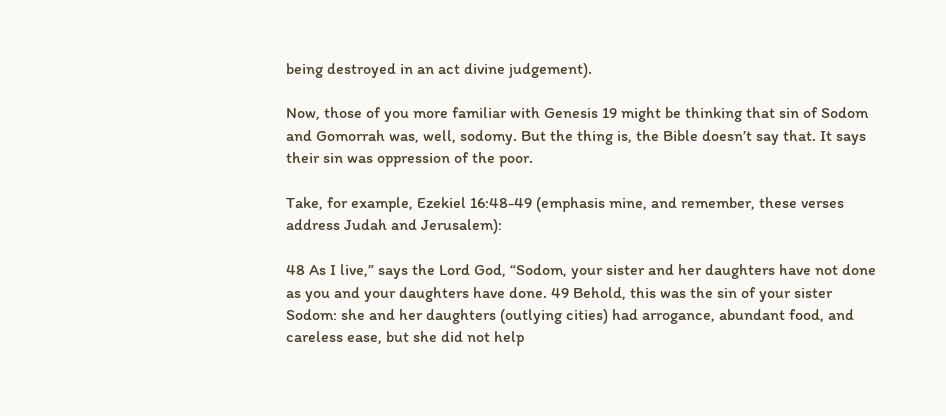being destroyed in an act divine judgement).

Now, those of you more familiar with Genesis 19 might be thinking that sin of Sodom and Gomorrah was, well, sodomy. But the thing is, the Bible doesn’t say that. It says their sin was oppression of the poor.

Take, for example, Ezekiel 16:48-49 (emphasis mine, and remember, these verses address Judah and Jerusalem):

48 As I live,” says the Lord God, “Sodom, your sister and her daughters have not done as you and your daughters have done. 49 Behold, this was the sin of your sister Sodom: she and her daughters (outlying cities) had arrogance, abundant food, and careless ease, but she did not help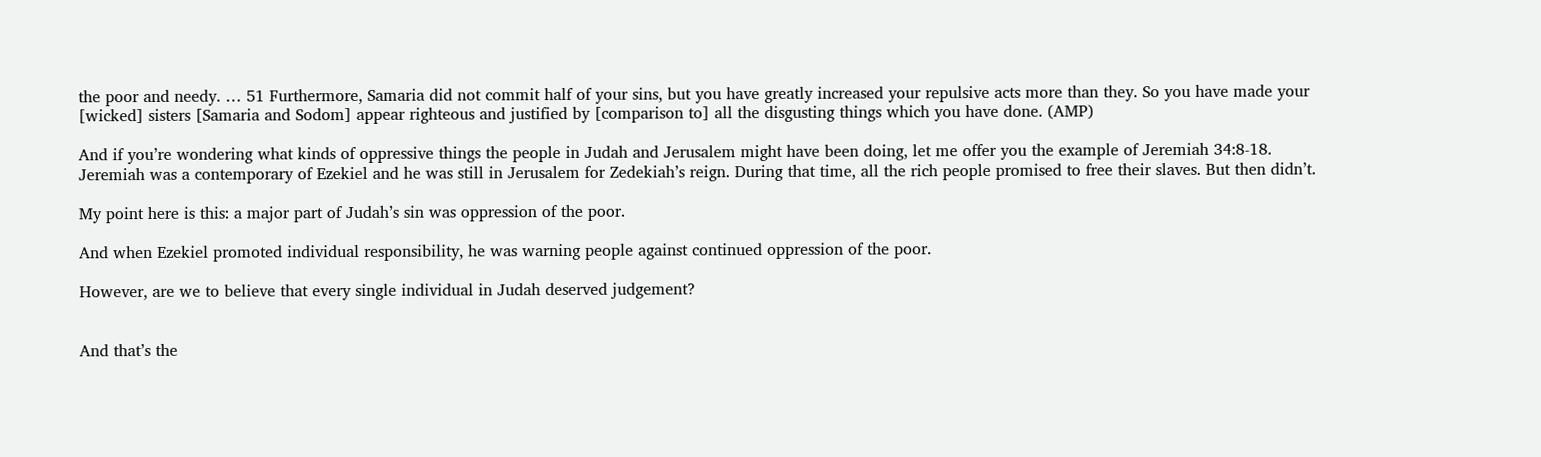the poor and needy. … 51 Furthermore, Samaria did not commit half of your sins, but you have greatly increased your repulsive acts more than they. So you have made your [wicked] sisters [Samaria and Sodom] appear righteous and justified by [comparison to] all the disgusting things which you have done. (AMP)

And if you’re wondering what kinds of oppressive things the people in Judah and Jerusalem might have been doing, let me offer you the example of Jeremiah 34:8-18. Jeremiah was a contemporary of Ezekiel and he was still in Jerusalem for Zedekiah’s reign. During that time, all the rich people promised to free their slaves. But then didn’t.

My point here is this: a major part of Judah’s sin was oppression of the poor.

And when Ezekiel promoted individual responsibility, he was warning people against continued oppression of the poor.

However, are we to believe that every single individual in Judah deserved judgement?


And that’s the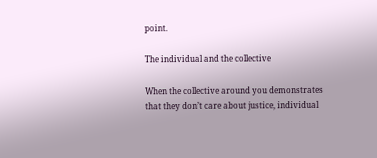point.

The individual and the collective

When the collective around you demonstrates that they don’t care about justice, individual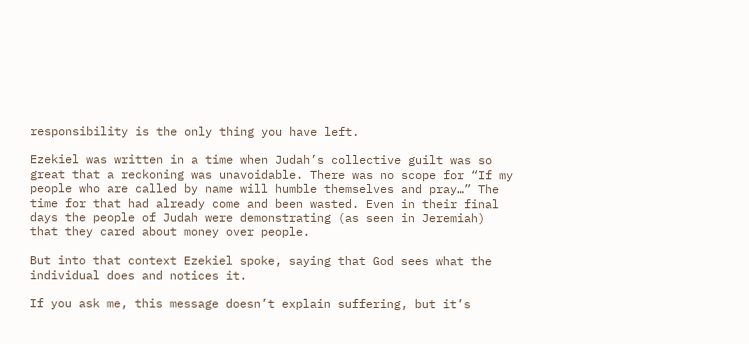responsibility is the only thing you have left.

Ezekiel was written in a time when Judah’s collective guilt was so great that a reckoning was unavoidable. There was no scope for “If my people who are called by name will humble themselves and pray…” The time for that had already come and been wasted. Even in their final days the people of Judah were demonstrating (as seen in Jeremiah) that they cared about money over people.

But into that context Ezekiel spoke, saying that God sees what the individual does and notices it.

If you ask me, this message doesn’t explain suffering, but it’s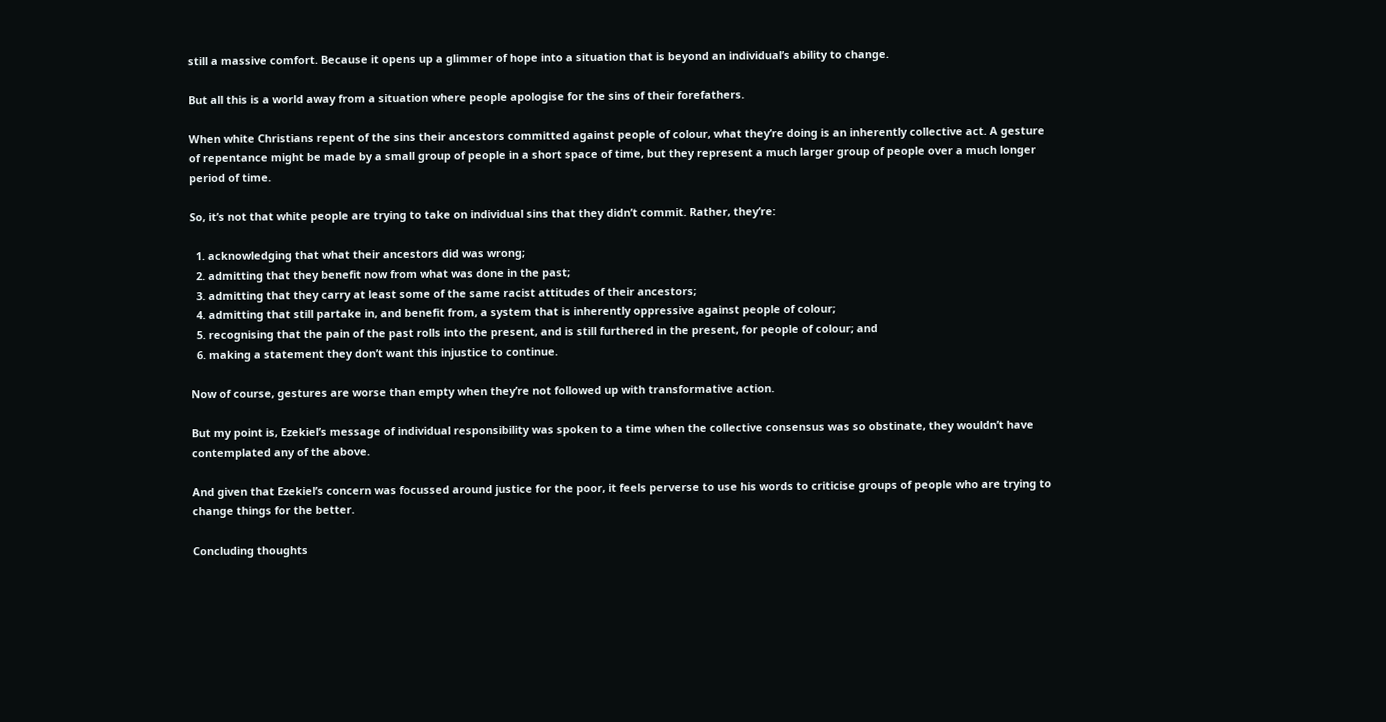still a massive comfort. Because it opens up a glimmer of hope into a situation that is beyond an individual’s ability to change.

But all this is a world away from a situation where people apologise for the sins of their forefathers.

When white Christians repent of the sins their ancestors committed against people of colour, what they’re doing is an inherently collective act. A gesture of repentance might be made by a small group of people in a short space of time, but they represent a much larger group of people over a much longer period of time.

So, it’s not that white people are trying to take on individual sins that they didn’t commit. Rather, they’re:

  1. acknowledging that what their ancestors did was wrong;
  2. admitting that they benefit now from what was done in the past;
  3. admitting that they carry at least some of the same racist attitudes of their ancestors;
  4. admitting that still partake in, and benefit from, a system that is inherently oppressive against people of colour;
  5. recognising that the pain of the past rolls into the present, and is still furthered in the present, for people of colour; and
  6. making a statement they don’t want this injustice to continue.

Now of course, gestures are worse than empty when they’re not followed up with transformative action.

But my point is, Ezekiel’s message of individual responsibility was spoken to a time when the collective consensus was so obstinate, they wouldn’t have contemplated any of the above.

And given that Ezekiel’s concern was focussed around justice for the poor, it feels perverse to use his words to criticise groups of people who are trying to change things for the better.

Concluding thoughts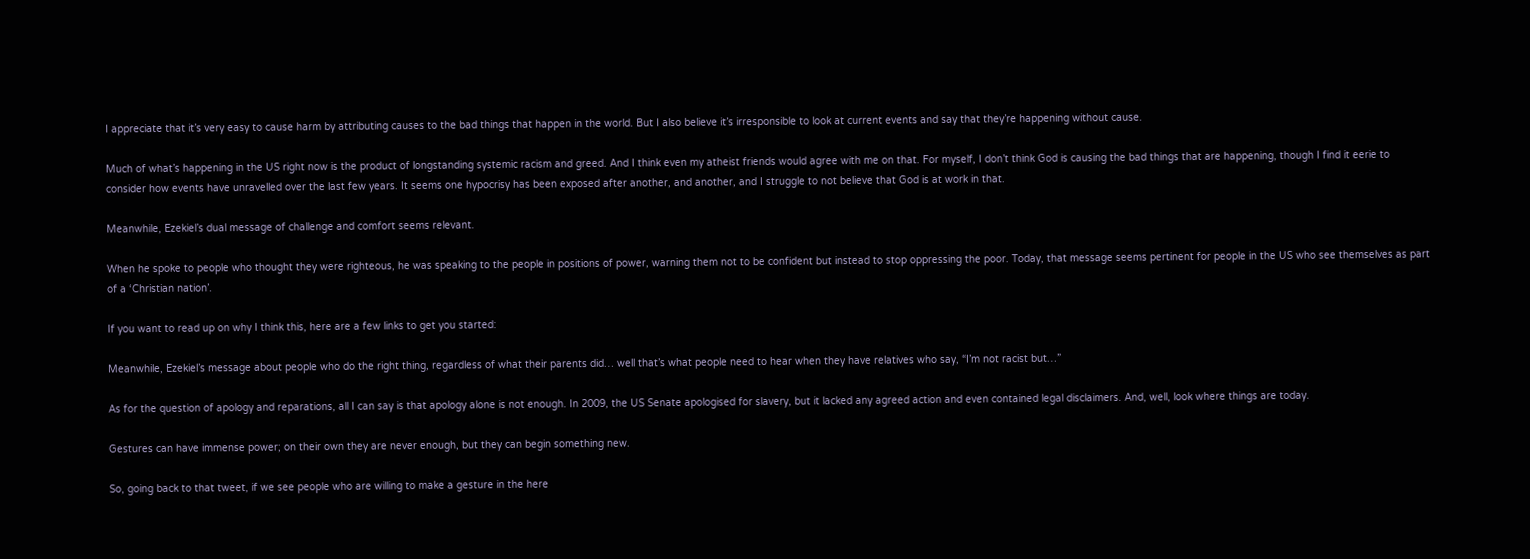I appreciate that it’s very easy to cause harm by attributing causes to the bad things that happen in the world. But I also believe it’s irresponsible to look at current events and say that they’re happening without cause.

Much of what’s happening in the US right now is the product of longstanding systemic racism and greed. And I think even my atheist friends would agree with me on that. For myself, I don’t think God is causing the bad things that are happening, though I find it eerie to consider how events have unravelled over the last few years. It seems one hypocrisy has been exposed after another, and another, and I struggle to not believe that God is at work in that.

Meanwhile, Ezekiel’s dual message of challenge and comfort seems relevant.

When he spoke to people who thought they were righteous, he was speaking to the people in positions of power, warning them not to be confident but instead to stop oppressing the poor. Today, that message seems pertinent for people in the US who see themselves as part of a ‘Christian nation’.

If you want to read up on why I think this, here are a few links to get you started:

Meanwhile, Ezekiel’s message about people who do the right thing, regardless of what their parents did… well that’s what people need to hear when they have relatives who say, “I’m not racist but…”

As for the question of apology and reparations, all I can say is that apology alone is not enough. In 2009, the US Senate apologised for slavery, but it lacked any agreed action and even contained legal disclaimers. And, well, look where things are today.

Gestures can have immense power; on their own they are never enough, but they can begin something new.

So, going back to that tweet, if we see people who are willing to make a gesture in the here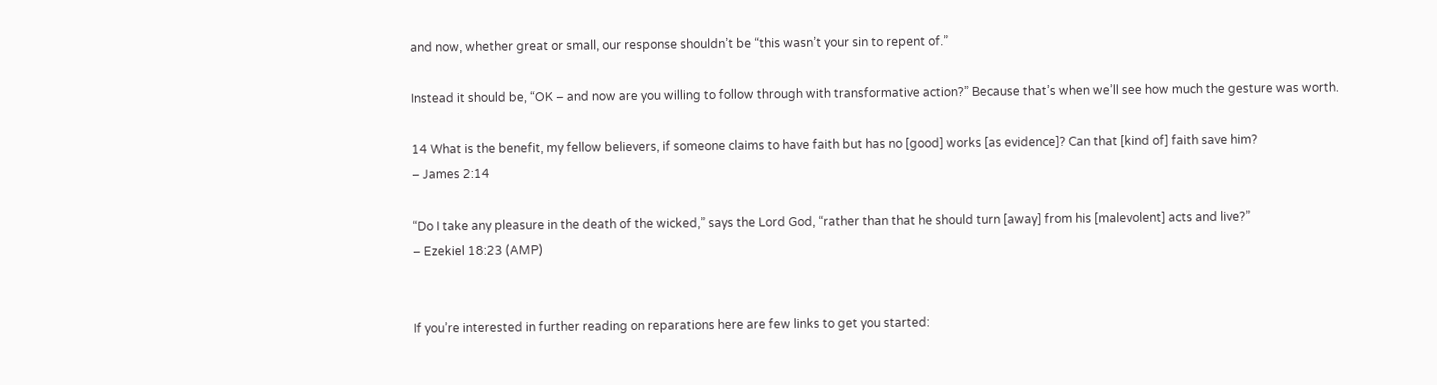and now, whether great or small, our response shouldn’t be “this wasn’t your sin to repent of.”

Instead it should be, “OK – and now are you willing to follow through with transformative action?” Because that’s when we’ll see how much the gesture was worth.

14 What is the benefit, my fellow believers, if someone claims to have faith but has no [good] works [as evidence]? Can that [kind of] faith save him?
– James 2:14

“Do I take any pleasure in the death of the wicked,” says the Lord God, “rather than that he should turn [away] from his [malevolent] acts and live?”
– Ezekiel 18:23 (AMP)


If you’re interested in further reading on reparations here are few links to get you started: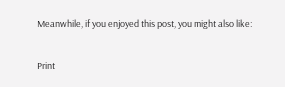Meanwhile, if you enjoyed this post, you might also like:

Print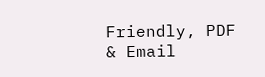Friendly, PDF & Email